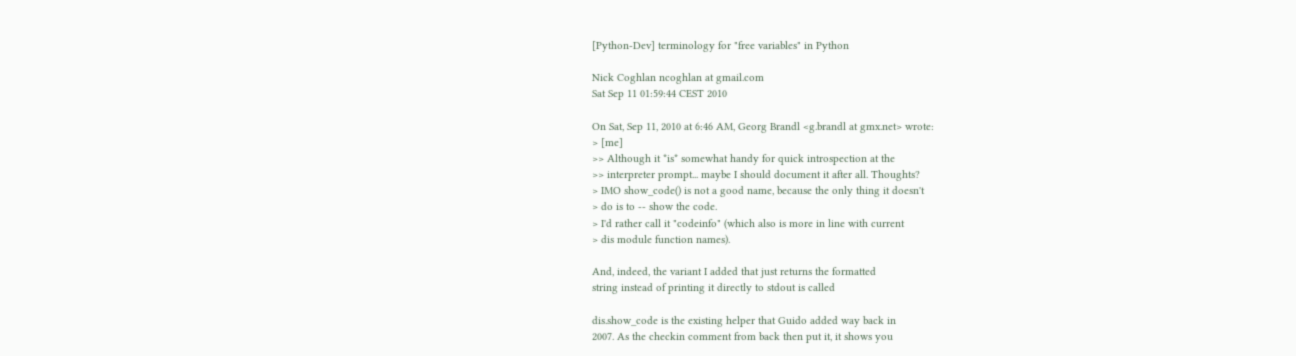[Python-Dev] terminology for "free variables" in Python

Nick Coghlan ncoghlan at gmail.com
Sat Sep 11 01:59:44 CEST 2010

On Sat, Sep 11, 2010 at 6:46 AM, Georg Brandl <g.brandl at gmx.net> wrote:
> [me]
>> Although it *is* somewhat handy for quick introspection at the
>> interpreter prompt... maybe I should document it after all. Thoughts?
> IMO show_code() is not a good name, because the only thing it doesn't
> do is to -- show the code.
> I'd rather call it "codeinfo" (which also is more in line with current
> dis module function names).

And, indeed, the variant I added that just returns the formatted
string instead of printing it directly to stdout is called

dis.show_code is the existing helper that Guido added way back in
2007. As the checkin comment from back then put it, it shows you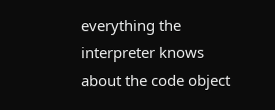everything the interpreter knows about the code object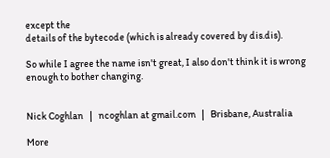except the
details of the bytecode (which is already covered by dis.dis).

So while I agree the name isn't great, I also don't think it is wrong
enough to bother changing.


Nick Coghlan   |   ncoghlan at gmail.com   |   Brisbane, Australia

More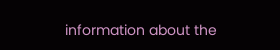information about the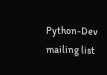Python-Dev mailing list